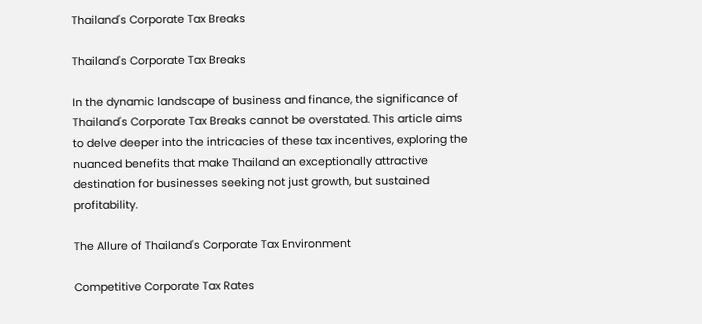Thailand's Corporate Tax Breaks

Thailand's Corporate Tax Breaks

In the dynamic landscape of business and finance, the significance of Thailand's Corporate Tax Breaks cannot be overstated. This article aims to delve deeper into the intricacies of these tax incentives, exploring the nuanced benefits that make Thailand an exceptionally attractive destination for businesses seeking not just growth, but sustained profitability.

The Allure of Thailand's Corporate Tax Environment

Competitive Corporate Tax Rates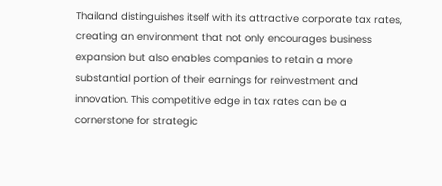Thailand distinguishes itself with its attractive corporate tax rates, creating an environment that not only encourages business expansion but also enables companies to retain a more substantial portion of their earnings for reinvestment and innovation. This competitive edge in tax rates can be a cornerstone for strategic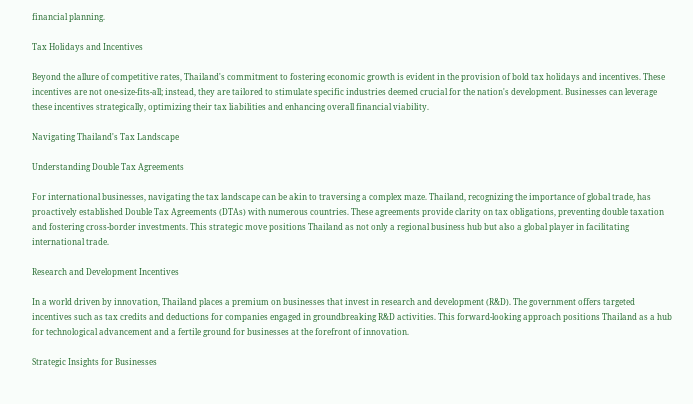financial planning.

Tax Holidays and Incentives

Beyond the allure of competitive rates, Thailand's commitment to fostering economic growth is evident in the provision of bold tax holidays and incentives. These incentives are not one-size-fits-all; instead, they are tailored to stimulate specific industries deemed crucial for the nation's development. Businesses can leverage these incentives strategically, optimizing their tax liabilities and enhancing overall financial viability.

Navigating Thailand's Tax Landscape

Understanding Double Tax Agreements

For international businesses, navigating the tax landscape can be akin to traversing a complex maze. Thailand, recognizing the importance of global trade, has proactively established Double Tax Agreements (DTAs) with numerous countries. These agreements provide clarity on tax obligations, preventing double taxation and fostering cross-border investments. This strategic move positions Thailand as not only a regional business hub but also a global player in facilitating international trade.

Research and Development Incentives

In a world driven by innovation, Thailand places a premium on businesses that invest in research and development (R&D). The government offers targeted incentives such as tax credits and deductions for companies engaged in groundbreaking R&D activities. This forward-looking approach positions Thailand as a hub for technological advancement and a fertile ground for businesses at the forefront of innovation.

Strategic Insights for Businesses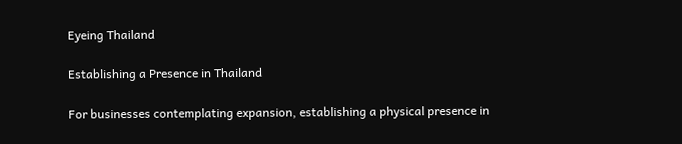Eyeing Thailand

Establishing a Presence in Thailand

For businesses contemplating expansion, establishing a physical presence in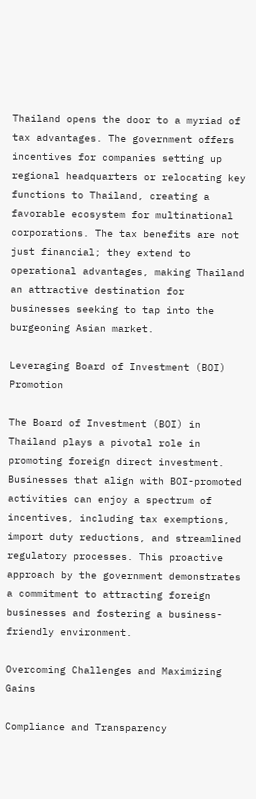Thailand opens the door to a myriad of tax advantages. The government offers incentives for companies setting up regional headquarters or relocating key functions to Thailand, creating a favorable ecosystem for multinational corporations. The tax benefits are not just financial; they extend to operational advantages, making Thailand an attractive destination for businesses seeking to tap into the burgeoning Asian market.

Leveraging Board of Investment (BOI) Promotion

The Board of Investment (BOI) in Thailand plays a pivotal role in promoting foreign direct investment. Businesses that align with BOI-promoted activities can enjoy a spectrum of incentives, including tax exemptions, import duty reductions, and streamlined regulatory processes. This proactive approach by the government demonstrates a commitment to attracting foreign businesses and fostering a business-friendly environment.

Overcoming Challenges and Maximizing Gains

Compliance and Transparency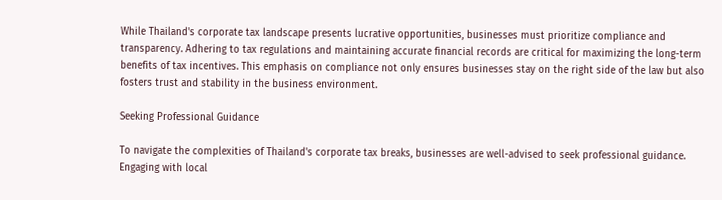While Thailand's corporate tax landscape presents lucrative opportunities, businesses must prioritize compliance and transparency. Adhering to tax regulations and maintaining accurate financial records are critical for maximizing the long-term benefits of tax incentives. This emphasis on compliance not only ensures businesses stay on the right side of the law but also fosters trust and stability in the business environment.

Seeking Professional Guidance

To navigate the complexities of Thailand's corporate tax breaks, businesses are well-advised to seek professional guidance. Engaging with local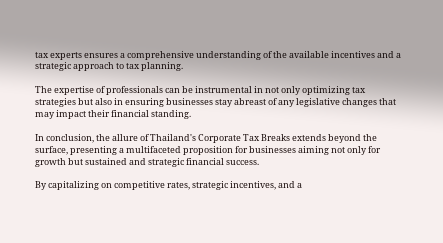tax experts ensures a comprehensive understanding of the available incentives and a strategic approach to tax planning.

The expertise of professionals can be instrumental in not only optimizing tax strategies but also in ensuring businesses stay abreast of any legislative changes that may impact their financial standing.

In conclusion, the allure of Thailand's Corporate Tax Breaks extends beyond the surface, presenting a multifaceted proposition for businesses aiming not only for growth but sustained and strategic financial success.

By capitalizing on competitive rates, strategic incentives, and a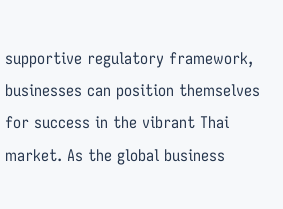supportive regulatory framework, businesses can position themselves for success in the vibrant Thai market. As the global business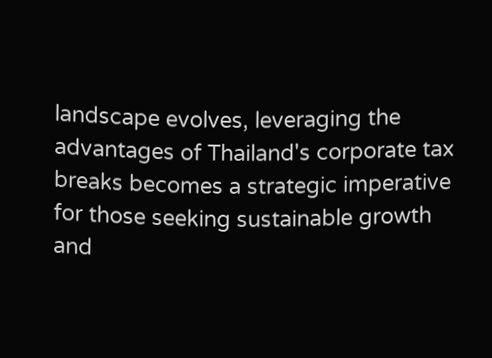landscape evolves, leveraging the advantages of Thailand's corporate tax breaks becomes a strategic imperative for those seeking sustainable growth and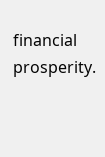financial prosperity.